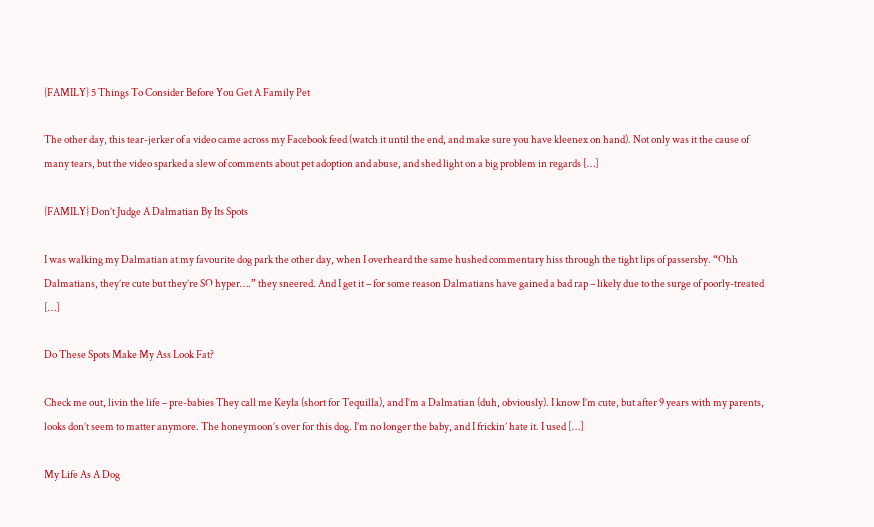{FAMILY} 5 Things To Consider Before You Get A Family Pet

The other day, this tear-jerker of a video came across my Facebook feed (watch it until the end, and make sure you have kleenex on hand). Not only was it the cause of many tears, but the video sparked a slew of comments about pet adoption and abuse, and shed light on a big problem in regards […]

{FAMILY} Don’t Judge A Dalmatian By Its Spots

I was walking my Dalmatian at my favourite dog park the other day, when I overheard the same hushed commentary hiss through the tight lips of passersby. “Ohh Dalmatians, they’re cute but they’re SO hyper….” they sneered. And I get it – for some reason Dalmatians have gained a bad rap – likely due to the surge of poorly-treated […]

Do These Spots Make My Ass Look Fat?

Check me out, livin the life – pre-babies They call me Keyla (short for Tequilla), and I’m a Dalmatian (duh, obviously). I know I’m cute, but after 9 years with my parents, looks don’t seem to matter anymore. The honeymoon’s over for this dog. I’m no longer the baby, and I frickin’ hate it. I used […]

My Life As A Dog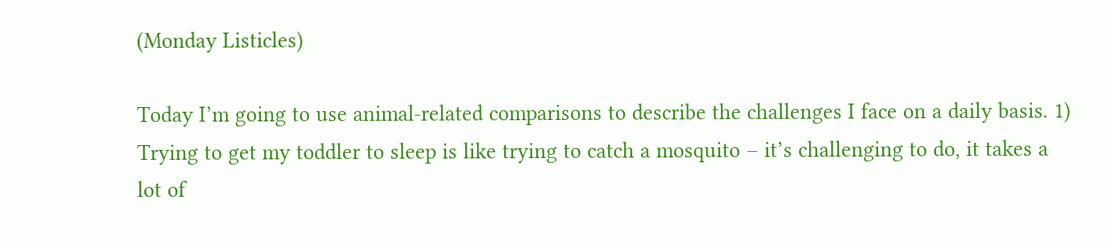(Monday Listicles)

Today I’m going to use animal-related comparisons to describe the challenges I face on a daily basis. 1) Trying to get my toddler to sleep is like trying to catch a mosquito – it’s challenging to do, it takes a lot of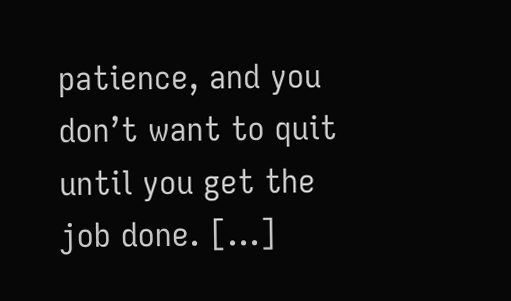patience, and you don’t want to quit until you get the job done. […]